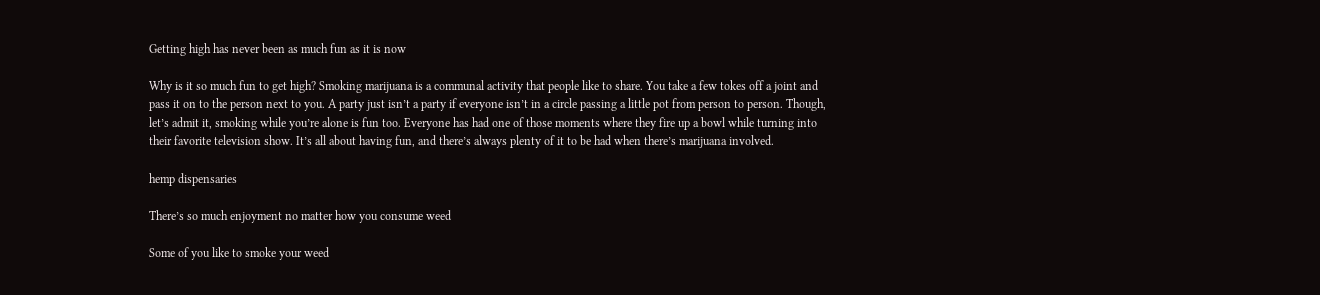Getting high has never been as much fun as it is now

Why is it so much fun to get high? Smoking marijuana is a communal activity that people like to share. You take a few tokes off a joint and pass it on to the person next to you. A party just isn’t a party if everyone isn’t in a circle passing a little pot from person to person. Though, let’s admit it, smoking while you’re alone is fun too. Everyone has had one of those moments where they fire up a bowl while turning into their favorite television show. It’s all about having fun, and there’s always plenty of it to be had when there’s marijuana involved.

hemp dispensaries

There’s so much enjoyment no matter how you consume weed

Some of you like to smoke your weed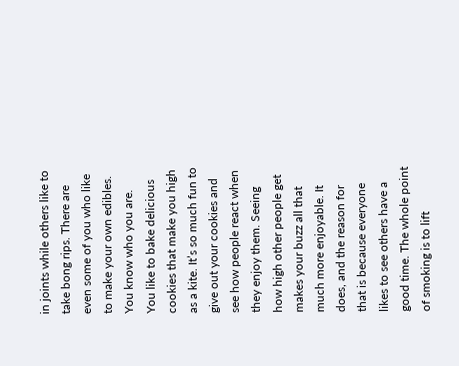in joints while others like to take bong rips. There are even some of you who like to make your own edibles. You know who you are. You like to bake delicious cookies that make you high as a kite. It’s so much fun to give out your cookies and see how people react when they enjoy them. Seeing how high other people get makes your buzz all that much more enjoyable. It does, and the reason for that is because everyone likes to see others have a good time. The whole point of smoking is to lift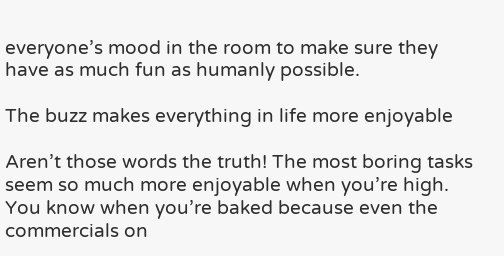everyone’s mood in the room to make sure they have as much fun as humanly possible.

The buzz makes everything in life more enjoyable

Aren’t those words the truth! The most boring tasks seem so much more enjoyable when you’re high. You know when you’re baked because even the commercials on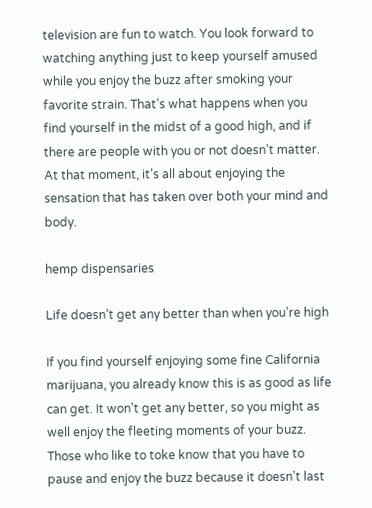television are fun to watch. You look forward to watching anything just to keep yourself amused while you enjoy the buzz after smoking your favorite strain. That’s what happens when you find yourself in the midst of a good high, and if there are people with you or not doesn’t matter. At that moment, it’s all about enjoying the sensation that has taken over both your mind and body.

hemp dispensaries

Life doesn’t get any better than when you’re high

If you find yourself enjoying some fine California marijuana, you already know this is as good as life can get. It won’t get any better, so you might as well enjoy the fleeting moments of your buzz. Those who like to toke know that you have to pause and enjoy the buzz because it doesn’t last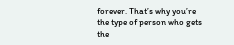forever. That’s why you’re the type of person who gets the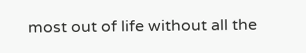most out of life without all the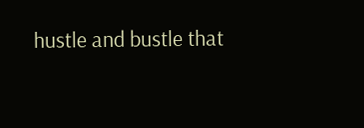hustle and bustle that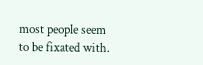most people seem to be fixated with.